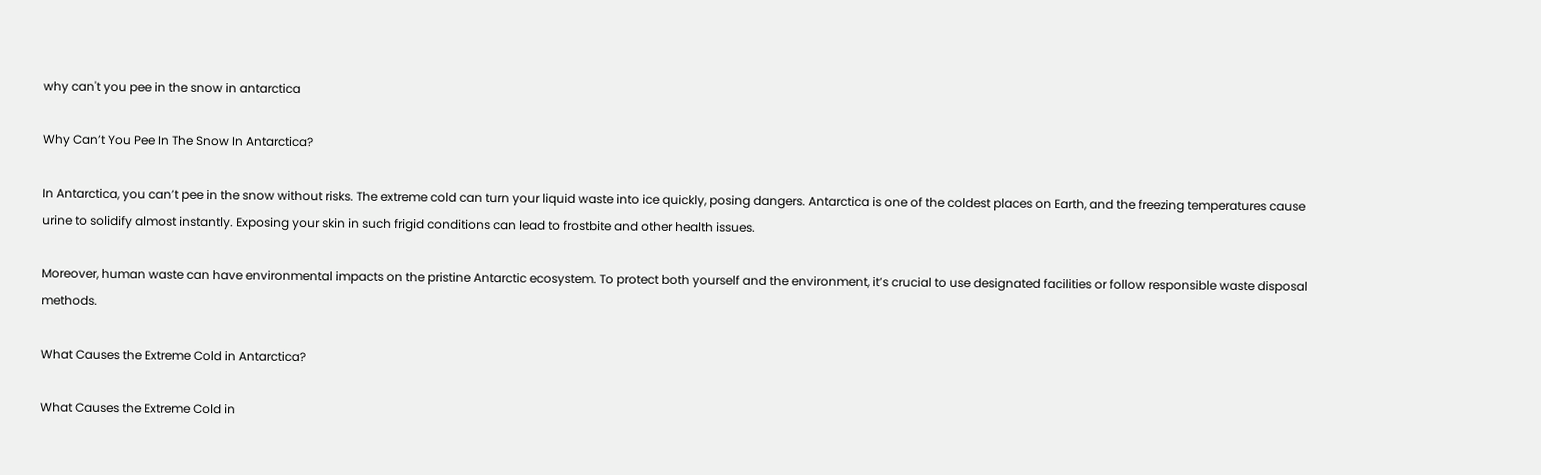why can't you pee in the snow in antarctica

Why Can’t You Pee In The Snow In Antarctica?

In Antarctica, you can’t pee in the snow without risks. The extreme cold can turn your liquid waste into ice quickly, posing dangers. Antarctica is one of the coldest places on Earth, and the freezing temperatures cause urine to solidify almost instantly. Exposing your skin in such frigid conditions can lead to frostbite and other health issues.

Moreover, human waste can have environmental impacts on the pristine Antarctic ecosystem. To protect both yourself and the environment, it’s crucial to use designated facilities or follow responsible waste disposal methods.

What Causes the Extreme Cold in Antarctica?

What Causes the Extreme Cold in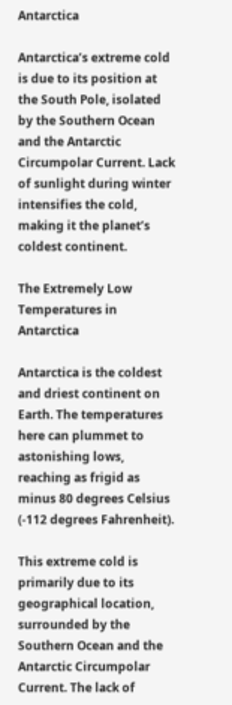Antarctica

Antarctica’s extreme cold is due to its position at the South Pole, isolated by the Southern Ocean and the Antarctic Circumpolar Current. Lack of sunlight during winter intensifies the cold, making it the planet’s coldest continent.

The Extremely Low Temperatures in Antarctica

Antarctica is the coldest and driest continent on Earth. The temperatures here can plummet to astonishing lows, reaching as frigid as minus 80 degrees Celsius (-112 degrees Fahrenheit).

This extreme cold is primarily due to its geographical location, surrounded by the Southern Ocean and the Antarctic Circumpolar Current. The lack of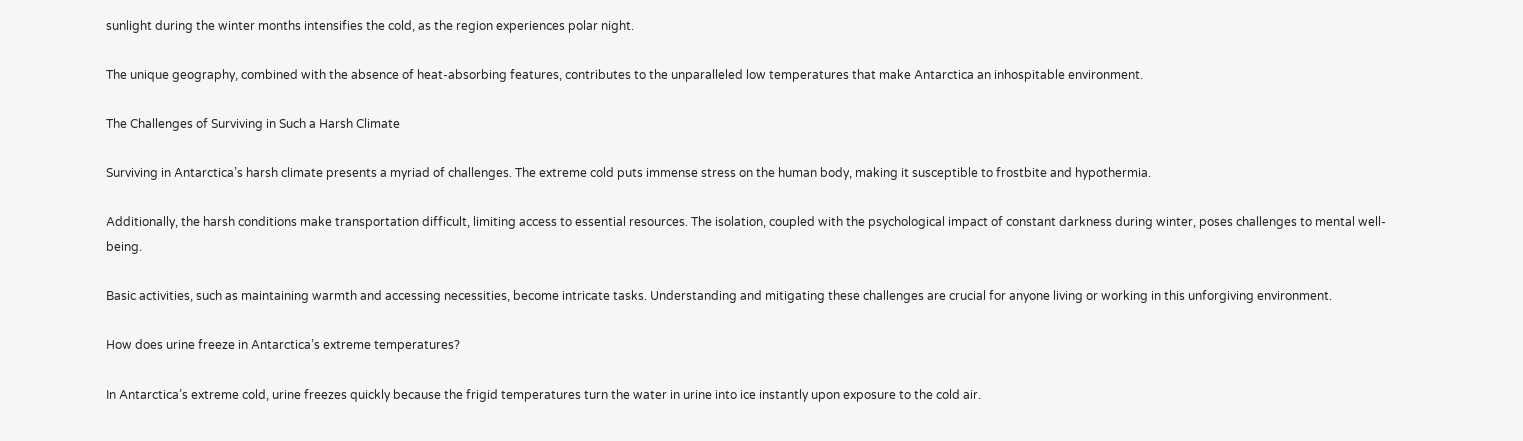sunlight during the winter months intensifies the cold, as the region experiences polar night.

The unique geography, combined with the absence of heat-absorbing features, contributes to the unparalleled low temperatures that make Antarctica an inhospitable environment.

The Challenges of Surviving in Such a Harsh Climate

Surviving in Antarctica’s harsh climate presents a myriad of challenges. The extreme cold puts immense stress on the human body, making it susceptible to frostbite and hypothermia.

Additionally, the harsh conditions make transportation difficult, limiting access to essential resources. The isolation, coupled with the psychological impact of constant darkness during winter, poses challenges to mental well-being.

Basic activities, such as maintaining warmth and accessing necessities, become intricate tasks. Understanding and mitigating these challenges are crucial for anyone living or working in this unforgiving environment.

How does urine freeze in Antarctica’s extreme temperatures?

In Antarctica’s extreme cold, urine freezes quickly because the frigid temperatures turn the water in urine into ice instantly upon exposure to the cold air.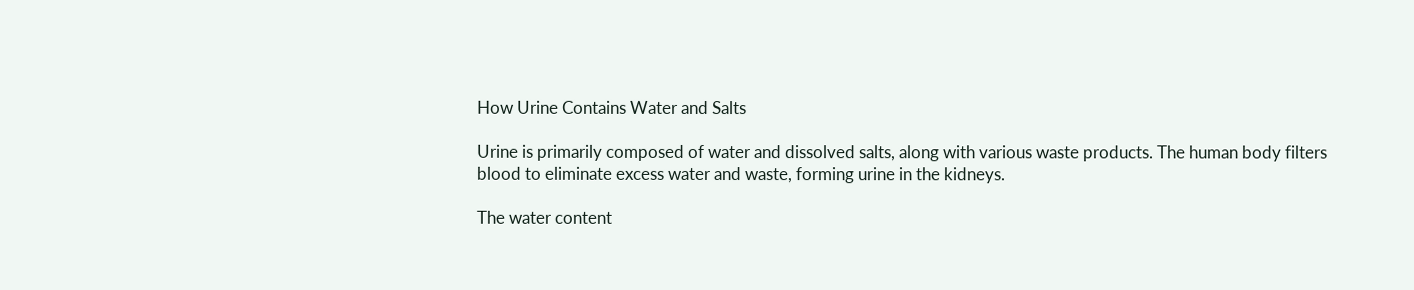How Urine Contains Water and Salts

Urine is primarily composed of water and dissolved salts, along with various waste products. The human body filters blood to eliminate excess water and waste, forming urine in the kidneys.

The water content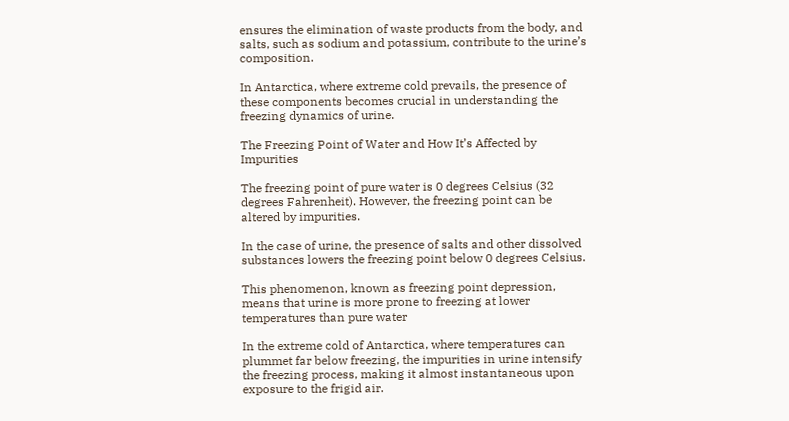ensures the elimination of waste products from the body, and salts, such as sodium and potassium, contribute to the urine’s composition.

In Antarctica, where extreme cold prevails, the presence of these components becomes crucial in understanding the freezing dynamics of urine.

The Freezing Point of Water and How It’s Affected by Impurities

The freezing point of pure water is 0 degrees Celsius (32 degrees Fahrenheit). However, the freezing point can be altered by impurities.

In the case of urine, the presence of salts and other dissolved substances lowers the freezing point below 0 degrees Celsius.

This phenomenon, known as freezing point depression, means that urine is more prone to freezing at lower temperatures than pure water

In the extreme cold of Antarctica, where temperatures can plummet far below freezing, the impurities in urine intensify the freezing process, making it almost instantaneous upon exposure to the frigid air.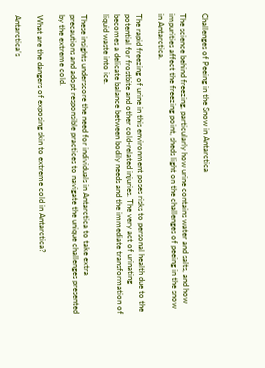Challenges of Peeing in the Snow in Antarctica

The science behind freezing, particularly how urine contains water and salts, and how impurities affect the freezing point, sheds light on the challenges of peeing in the snow in Antarctica.

The rapid freezing of urine in this environment poses risks to personal health due to the potential for frostbite and other cold-related injuries. The very act of urinating becomes a delicate balance between bodily needs and the immediate transformation of liquid waste into ice.

These insights underscore the need for individuals in Antarctica to take extra precautions and adopt responsible practices to navigate the unique challenges presented by the extreme cold.

What are the dangers of exposing skin to extreme cold in Antarctica?

Antarctica’s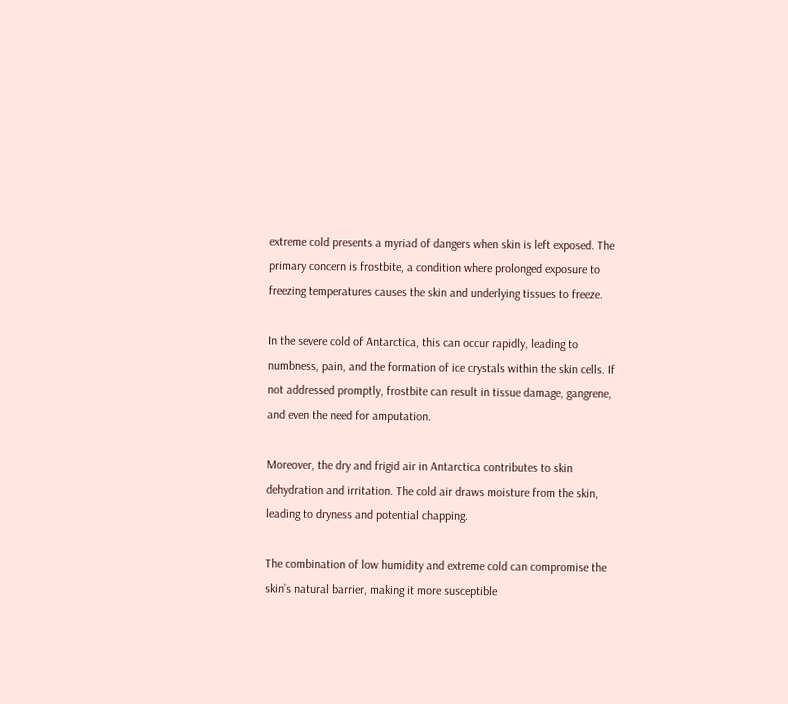extreme cold presents a myriad of dangers when skin is left exposed. The primary concern is frostbite, a condition where prolonged exposure to freezing temperatures causes the skin and underlying tissues to freeze.

In the severe cold of Antarctica, this can occur rapidly, leading to numbness, pain, and the formation of ice crystals within the skin cells. If not addressed promptly, frostbite can result in tissue damage, gangrene, and even the need for amputation.

Moreover, the dry and frigid air in Antarctica contributes to skin dehydration and irritation. The cold air draws moisture from the skin, leading to dryness and potential chapping.

The combination of low humidity and extreme cold can compromise the skin’s natural barrier, making it more susceptible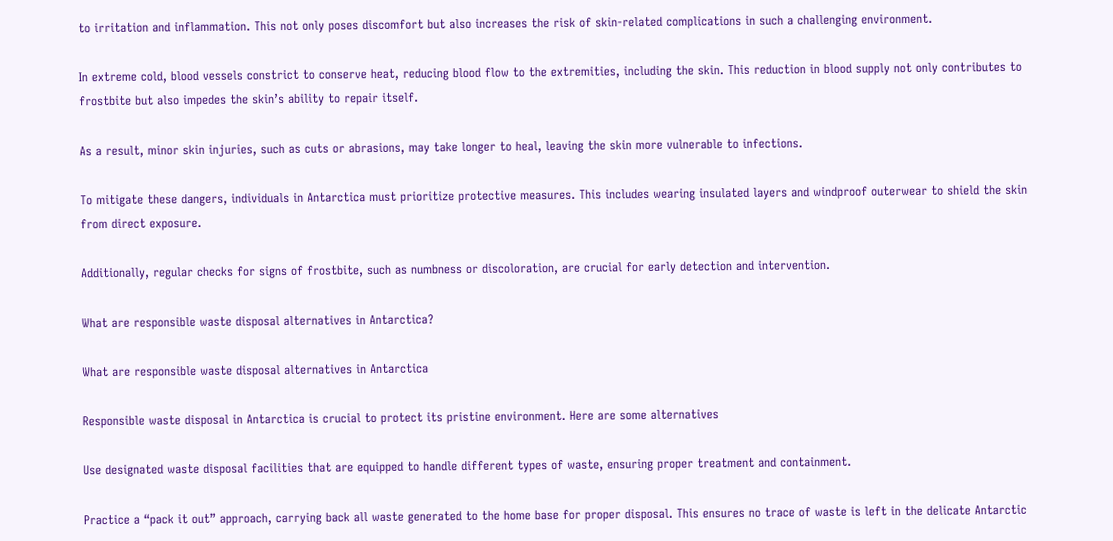to irritation and inflammation. This not only poses discomfort but also increases the risk of skin-related complications in such a challenging environment.

In extreme cold, blood vessels constrict to conserve heat, reducing blood flow to the extremities, including the skin. This reduction in blood supply not only contributes to frostbite but also impedes the skin’s ability to repair itself.

As a result, minor skin injuries, such as cuts or abrasions, may take longer to heal, leaving the skin more vulnerable to infections.

To mitigate these dangers, individuals in Antarctica must prioritize protective measures. This includes wearing insulated layers and windproof outerwear to shield the skin from direct exposure.

Additionally, regular checks for signs of frostbite, such as numbness or discoloration, are crucial for early detection and intervention.

What are responsible waste disposal alternatives in Antarctica?

What are responsible waste disposal alternatives in Antarctica

Responsible waste disposal in Antarctica is crucial to protect its pristine environment. Here are some alternatives

Use designated waste disposal facilities that are equipped to handle different types of waste, ensuring proper treatment and containment.

Practice a “pack it out” approach, carrying back all waste generated to the home base for proper disposal. This ensures no trace of waste is left in the delicate Antarctic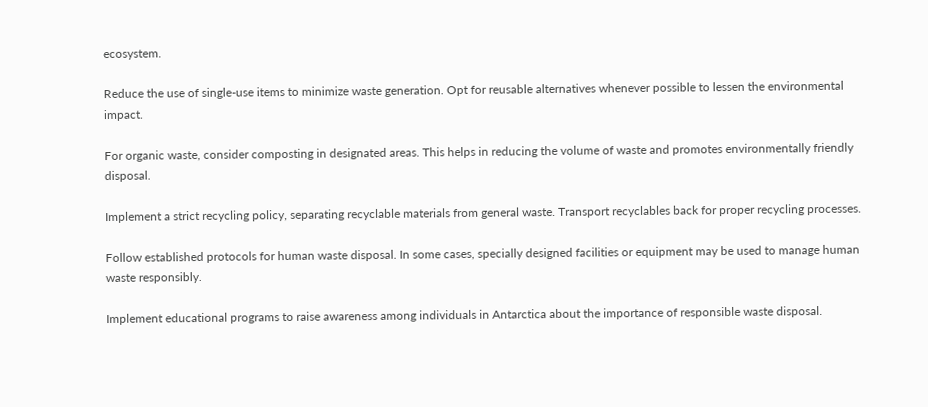ecosystem.

Reduce the use of single-use items to minimize waste generation. Opt for reusable alternatives whenever possible to lessen the environmental impact.

For organic waste, consider composting in designated areas. This helps in reducing the volume of waste and promotes environmentally friendly disposal.

Implement a strict recycling policy, separating recyclable materials from general waste. Transport recyclables back for proper recycling processes.

Follow established protocols for human waste disposal. In some cases, specially designed facilities or equipment may be used to manage human waste responsibly.

Implement educational programs to raise awareness among individuals in Antarctica about the importance of responsible waste disposal.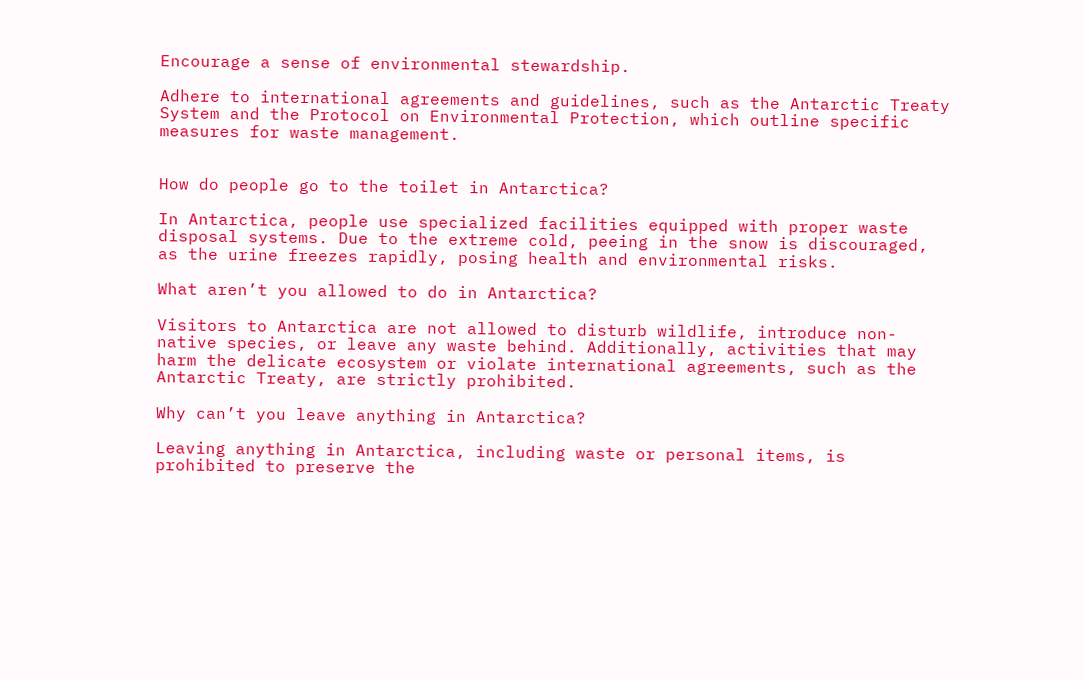Encourage a sense of environmental stewardship.

Adhere to international agreements and guidelines, such as the Antarctic Treaty System and the Protocol on Environmental Protection, which outline specific measures for waste management.


How do people go to the toilet in Antarctica?

In Antarctica, people use specialized facilities equipped with proper waste disposal systems. Due to the extreme cold, peeing in the snow is discouraged, as the urine freezes rapidly, posing health and environmental risks.

What aren’t you allowed to do in Antarctica?

Visitors to Antarctica are not allowed to disturb wildlife, introduce non-native species, or leave any waste behind. Additionally, activities that may harm the delicate ecosystem or violate international agreements, such as the Antarctic Treaty, are strictly prohibited.

Why can’t you leave anything in Antarctica?

Leaving anything in Antarctica, including waste or personal items, is prohibited to preserve the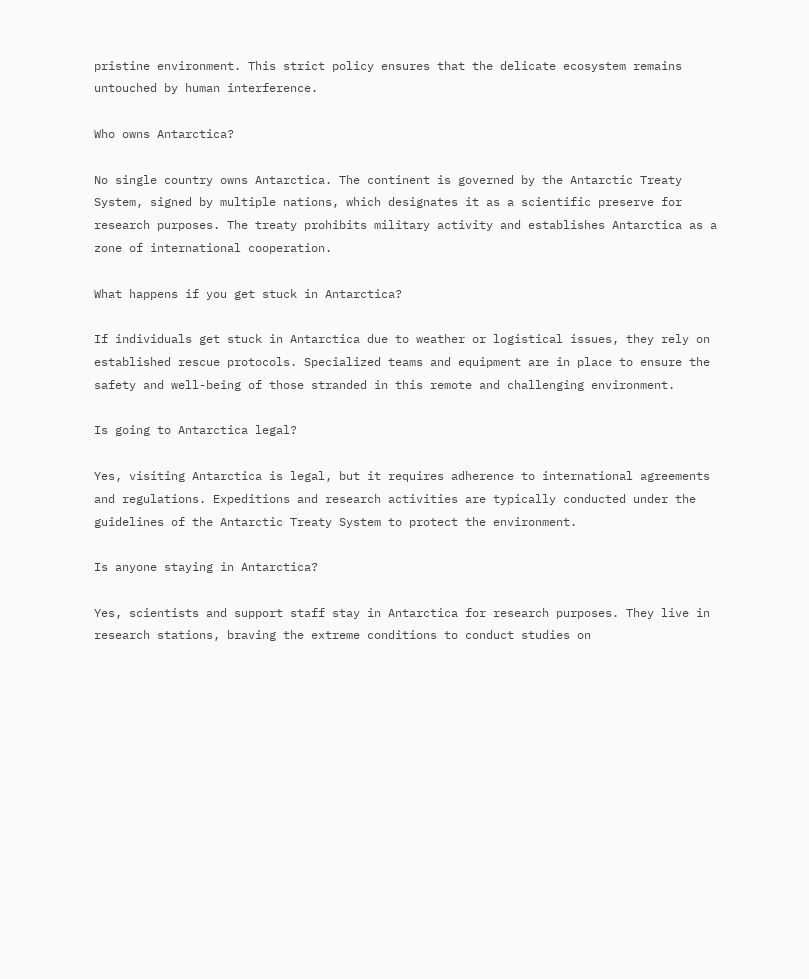pristine environment. This strict policy ensures that the delicate ecosystem remains untouched by human interference.

Who owns Antarctica?

No single country owns Antarctica. The continent is governed by the Antarctic Treaty System, signed by multiple nations, which designates it as a scientific preserve for research purposes. The treaty prohibits military activity and establishes Antarctica as a zone of international cooperation.

What happens if you get stuck in Antarctica?

If individuals get stuck in Antarctica due to weather or logistical issues, they rely on established rescue protocols. Specialized teams and equipment are in place to ensure the safety and well-being of those stranded in this remote and challenging environment.

Is going to Antarctica legal?

Yes, visiting Antarctica is legal, but it requires adherence to international agreements and regulations. Expeditions and research activities are typically conducted under the guidelines of the Antarctic Treaty System to protect the environment.

Is anyone staying in Antarctica?

Yes, scientists and support staff stay in Antarctica for research purposes. They live in research stations, braving the extreme conditions to conduct studies on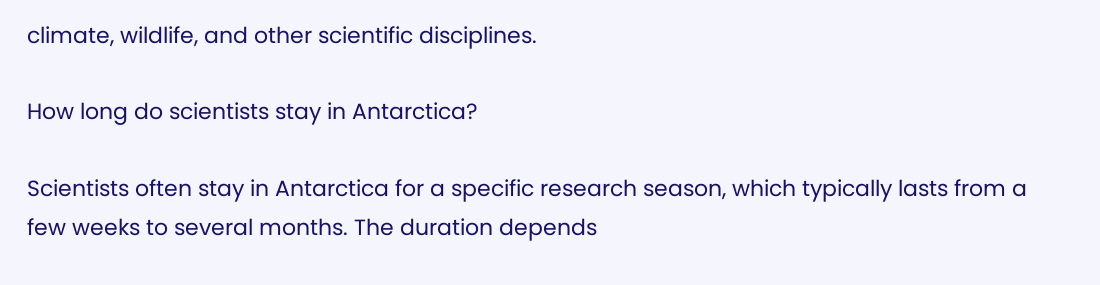climate, wildlife, and other scientific disciplines.

How long do scientists stay in Antarctica?

Scientists often stay in Antarctica for a specific research season, which typically lasts from a few weeks to several months. The duration depends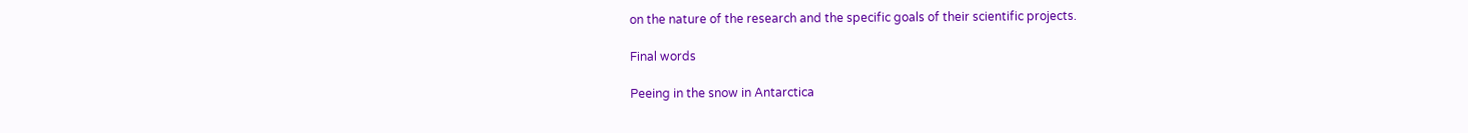on the nature of the research and the specific goals of their scientific projects.

Final words

Peeing in the snow in Antarctica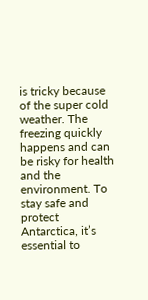is tricky because of the super cold weather. The freezing quickly happens and can be risky for health and the environment. To stay safe and protect Antarctica, it’s essential to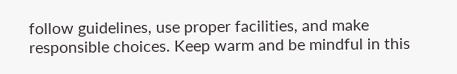follow guidelines, use proper facilities, and make responsible choices. Keep warm and be mindful in this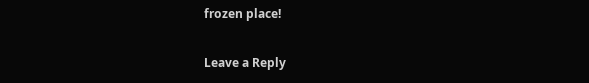frozen place!

Leave a Reply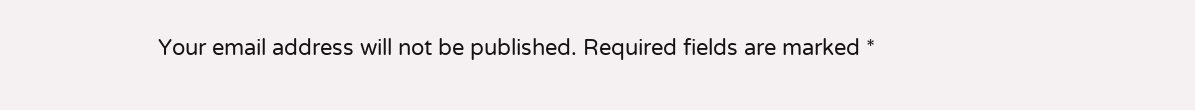Your email address will not be published. Required fields are marked *